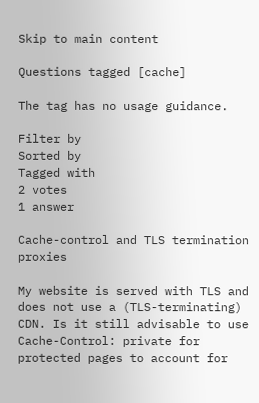Skip to main content

Questions tagged [cache]

The tag has no usage guidance.

Filter by
Sorted by
Tagged with
2 votes
1 answer

Cache-control and TLS termination proxies

My website is served with TLS and does not use a (TLS-terminating) CDN. Is it still advisable to use Cache-Control: private for protected pages to account for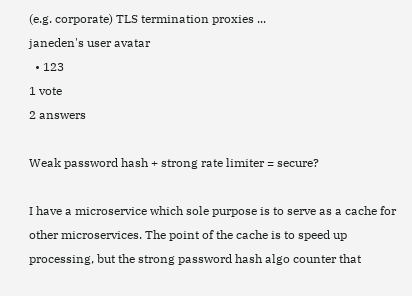(e.g. corporate) TLS termination proxies ...
janeden's user avatar
  • 123
1 vote
2 answers

Weak password hash + strong rate limiter = secure?

I have a microservice which sole purpose is to serve as a cache for other microservices. The point of the cache is to speed up processing, but the strong password hash algo counter that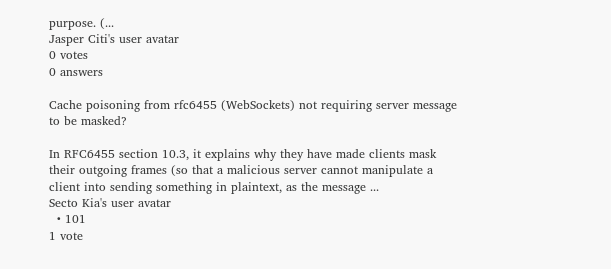purpose. (...
Jasper Citi's user avatar
0 votes
0 answers

Cache poisoning from rfc6455 (WebSockets) not requiring server message to be masked?

In RFC6455 section 10.3, it explains why they have made clients mask their outgoing frames (so that a malicious server cannot manipulate a client into sending something in plaintext, as the message ...
Secto Kia's user avatar
  • 101
1 vote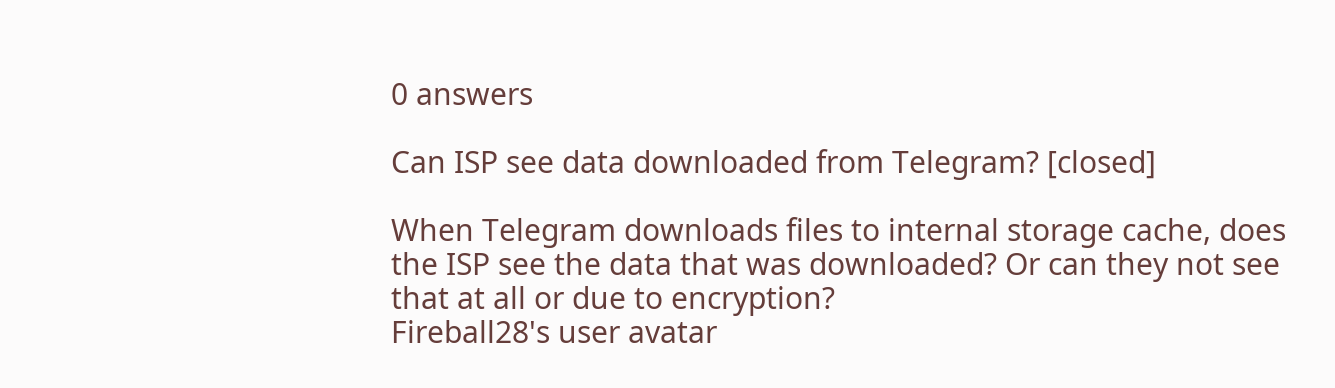0 answers

Can ISP see data downloaded from Telegram? [closed]

When Telegram downloads files to internal storage cache, does the ISP see the data that was downloaded? Or can they not see that at all or due to encryption?
Fireball28's user avatar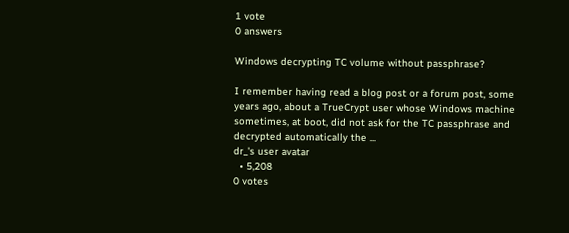1 vote
0 answers

Windows decrypting TC volume without passphrase?

I remember having read a blog post or a forum post, some years ago, about a TrueCrypt user whose Windows machine sometimes, at boot, did not ask for the TC passphrase and decrypted automatically the ...
dr_'s user avatar
  • 5,208
0 votes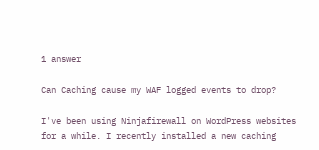1 answer

Can Caching cause my WAF logged events to drop?

I've been using Ninjafirewall on WordPress websites for a while. I recently installed a new caching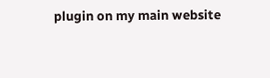plugin on my main website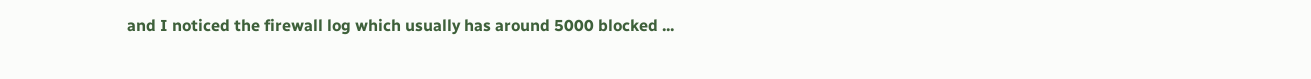and I noticed the firewall log which usually has around 5000 blocked ...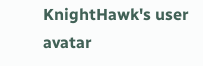KnightHawk's user avatar